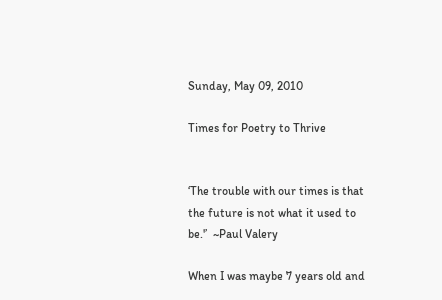Sunday, May 09, 2010

Times for Poetry to Thrive


‘The trouble with our times is that the future is not what it used to be.'’  ~Paul Valery

When I was maybe 7 years old and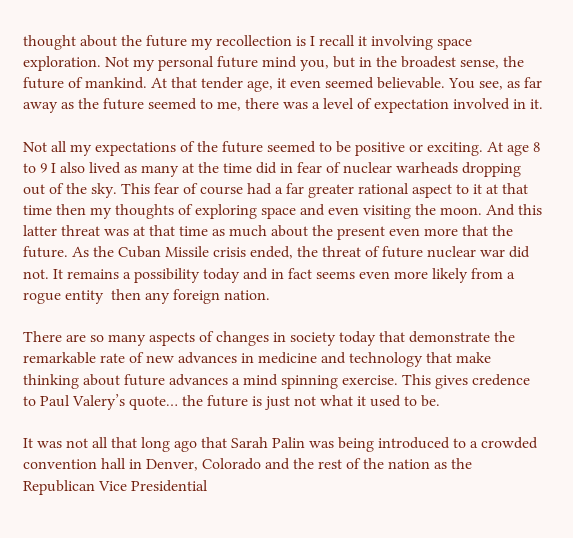thought about the future my recollection is I recall it involving space exploration. Not my personal future mind you, but in the broadest sense, the future of mankind. At that tender age, it even seemed believable. You see, as far away as the future seemed to me, there was a level of expectation involved in it.

Not all my expectations of the future seemed to be positive or exciting. At age 8 to 9 I also lived as many at the time did in fear of nuclear warheads dropping out of the sky. This fear of course had a far greater rational aspect to it at that time then my thoughts of exploring space and even visiting the moon. And this latter threat was at that time as much about the present even more that the future. As the Cuban Missile crisis ended, the threat of future nuclear war did not. It remains a possibility today and in fact seems even more likely from a rogue entity  then any foreign nation.

There are so many aspects of changes in society today that demonstrate the remarkable rate of new advances in medicine and technology that make thinking about future advances a mind spinning exercise. This gives credence to Paul Valery’s quote… the future is just not what it used to be.

It was not all that long ago that Sarah Palin was being introduced to a crowded convention hall in Denver, Colorado and the rest of the nation as the Republican Vice Presidential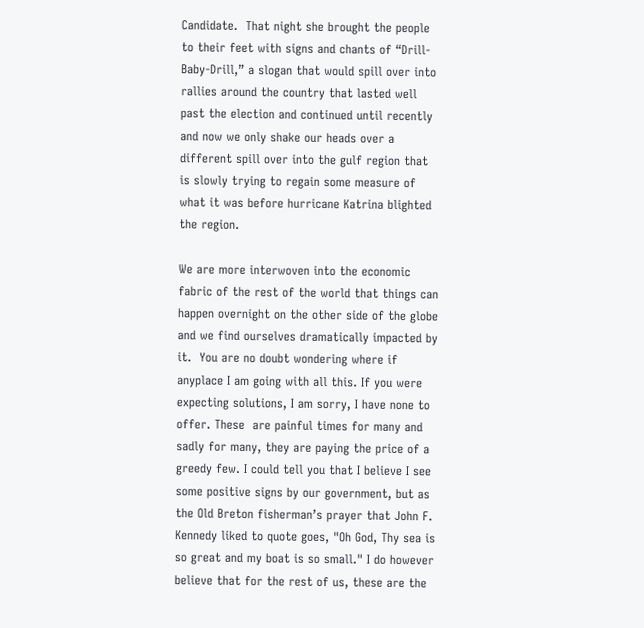Candidate.  That night she brought the people to their feet with signs and chants of “Drill-Baby-Drill,” a slogan that would spill over into rallies around the country that lasted well past the election and continued until recently and now we only shake our heads over a different spill over into the gulf region that is slowly trying to regain some measure of what it was before hurricane Katrina blighted the region.

We are more interwoven into the economic fabric of the rest of the world that things can happen overnight on the other side of the globe and we find ourselves dramatically impacted by it.  You are no doubt wondering where if anyplace I am going with all this. If you were expecting solutions, I am sorry, I have none to offer. These  are painful times for many and sadly for many, they are paying the price of a greedy few. I could tell you that I believe I see some positive signs by our government, but as the Old Breton fisherman’s prayer that John F. Kennedy liked to quote goes, "Oh God, Thy sea is so great and my boat is so small." I do however believe that for the rest of us, these are the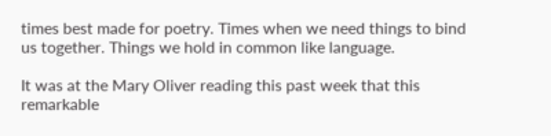times best made for poetry. Times when we need things to bind us together. Things we hold in common like language.

It was at the Mary Oliver reading this past week that this remarkable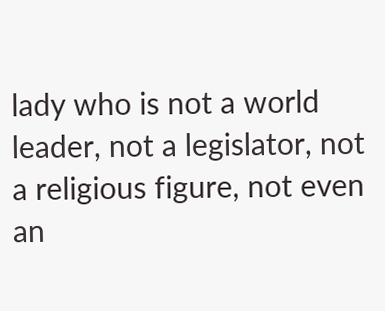lady who is not a world leader, not a legislator, not a religious figure, not even an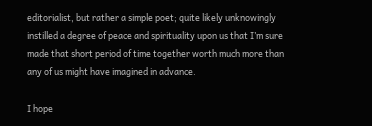editorialist, but rather a simple poet; quite likely unknowingly instilled a degree of peace and spirituality upon us that I’m sure made that short period of time together worth much more than any of us might have imagined in advance.

I hope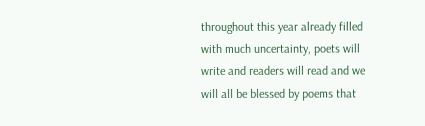throughout this year already filled with much uncertainty, poets will write and readers will read and we will all be blessed by poems that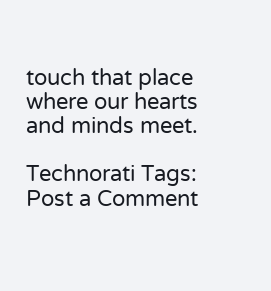touch that place where our hearts and minds meet.

Technorati Tags:
Post a Comment